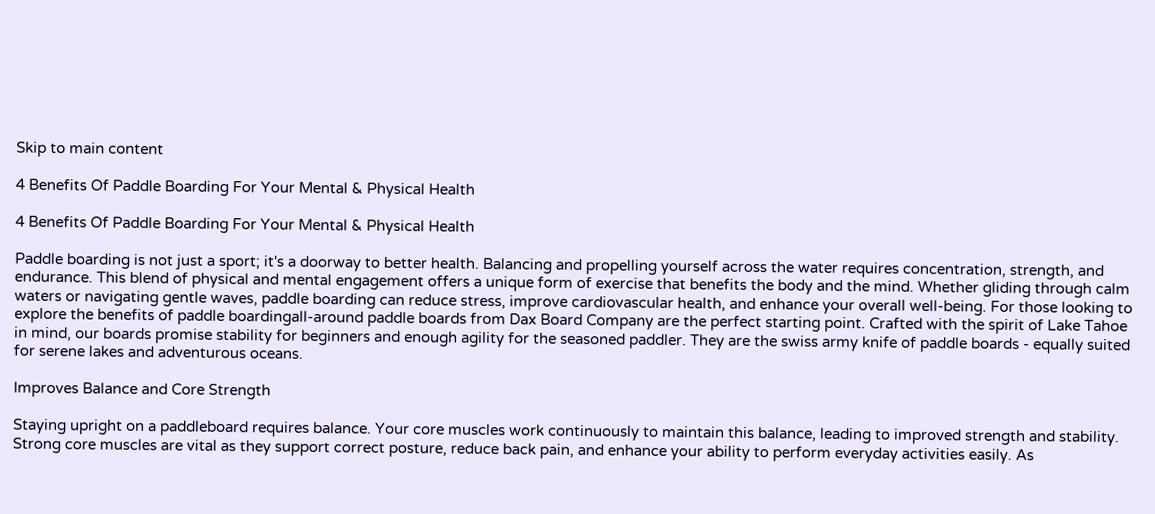Skip to main content

4 Benefits Of Paddle Boarding For Your Mental & Physical Health

4 Benefits Of Paddle Boarding For Your Mental & Physical Health

Paddle boarding is not just a sport; it's a doorway to better health. Balancing and propelling yourself across the water requires concentration, strength, and endurance. This blend of physical and mental engagement offers a unique form of exercise that benefits the body and the mind. Whether gliding through calm waters or navigating gentle waves, paddle boarding can reduce stress, improve cardiovascular health, and enhance your overall well-being. For those looking to explore the benefits of paddle boardingall-around paddle boards from Dax Board Company are the perfect starting point. Crafted with the spirit of Lake Tahoe in mind, our boards promise stability for beginners and enough agility for the seasoned paddler. They are the swiss army knife of paddle boards - equally suited for serene lakes and adventurous oceans.

Improves Balance and Core Strength

Staying upright on a paddleboard requires balance. Your core muscles work continuously to maintain this balance, leading to improved strength and stability. Strong core muscles are vital as they support correct posture, reduce back pain, and enhance your ability to perform everyday activities easily. As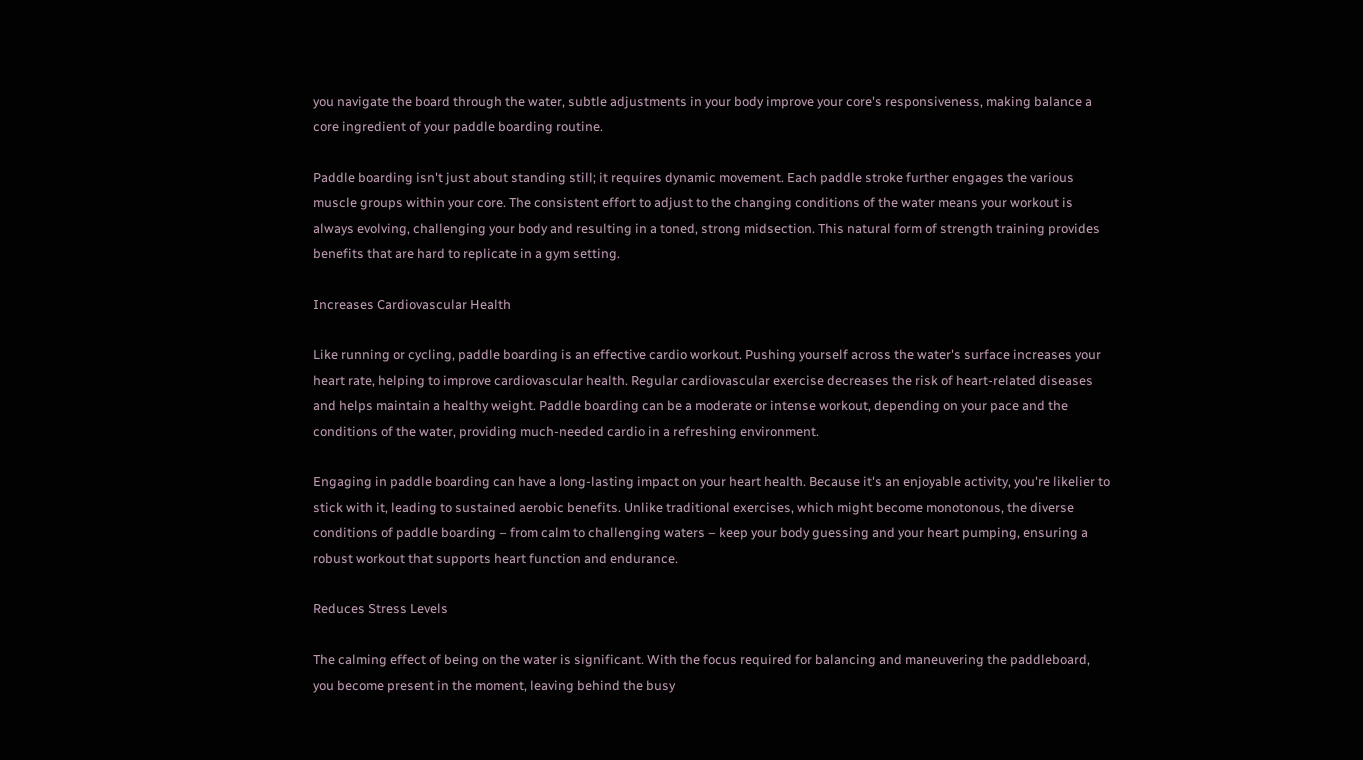you navigate the board through the water, subtle adjustments in your body improve your core's responsiveness, making balance a core ingredient of your paddle boarding routine.

Paddle boarding isn't just about standing still; it requires dynamic movement. Each paddle stroke further engages the various muscle groups within your core. The consistent effort to adjust to the changing conditions of the water means your workout is always evolving, challenging your body and resulting in a toned, strong midsection. This natural form of strength training provides benefits that are hard to replicate in a gym setting.

Increases Cardiovascular Health

Like running or cycling, paddle boarding is an effective cardio workout. Pushing yourself across the water's surface increases your heart rate, helping to improve cardiovascular health. Regular cardiovascular exercise decreases the risk of heart-related diseases and helps maintain a healthy weight. Paddle boarding can be a moderate or intense workout, depending on your pace and the conditions of the water, providing much-needed cardio in a refreshing environment.

Engaging in paddle boarding can have a long-lasting impact on your heart health. Because it's an enjoyable activity, you're likelier to stick with it, leading to sustained aerobic benefits. Unlike traditional exercises, which might become monotonous, the diverse conditions of paddle boarding – from calm to challenging waters – keep your body guessing and your heart pumping, ensuring a robust workout that supports heart function and endurance.

Reduces Stress Levels

The calming effect of being on the water is significant. With the focus required for balancing and maneuvering the paddleboard, you become present in the moment, leaving behind the busy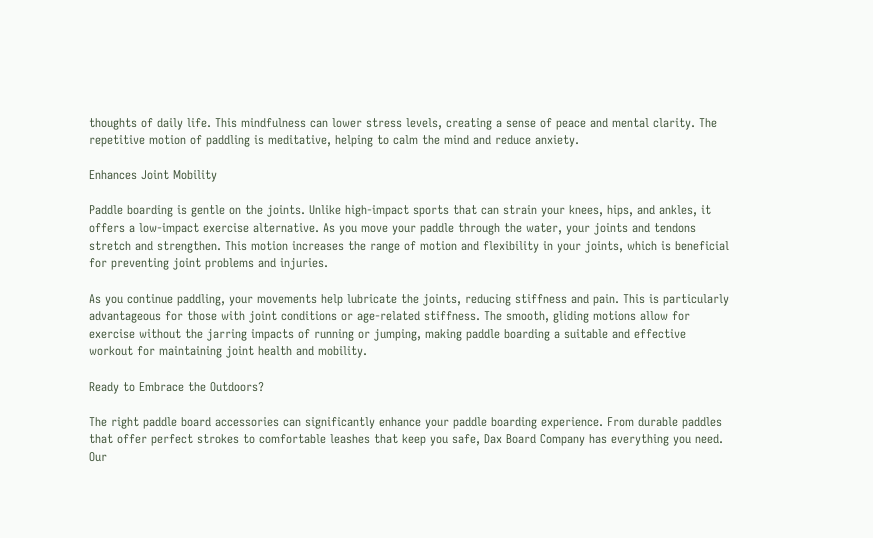thoughts of daily life. This mindfulness can lower stress levels, creating a sense of peace and mental clarity. The repetitive motion of paddling is meditative, helping to calm the mind and reduce anxiety.

Enhances Joint Mobility

Paddle boarding is gentle on the joints. Unlike high-impact sports that can strain your knees, hips, and ankles, it offers a low-impact exercise alternative. As you move your paddle through the water, your joints and tendons stretch and strengthen. This motion increases the range of motion and flexibility in your joints, which is beneficial for preventing joint problems and injuries.

As you continue paddling, your movements help lubricate the joints, reducing stiffness and pain. This is particularly advantageous for those with joint conditions or age-related stiffness. The smooth, gliding motions allow for exercise without the jarring impacts of running or jumping, making paddle boarding a suitable and effective workout for maintaining joint health and mobility.

Ready to Embrace the Outdoors?

The right paddle board accessories can significantly enhance your paddle boarding experience. From durable paddles that offer perfect strokes to comfortable leashes that keep you safe, Dax Board Company has everything you need. Our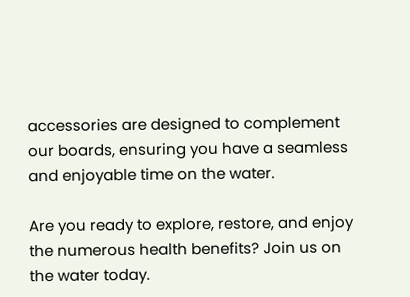accessories are designed to complement our boards, ensuring you have a seamless and enjoyable time on the water.

Are you ready to explore, restore, and enjoy the numerous health benefits? Join us on the water today.